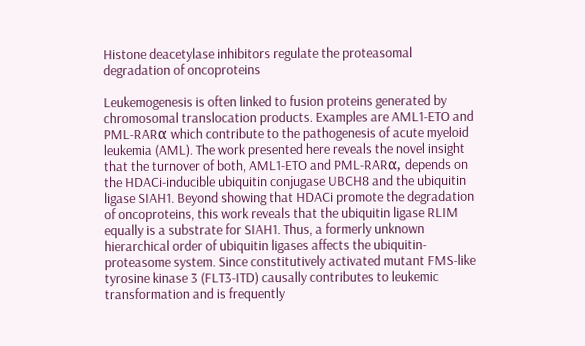Histone deacetylase inhibitors regulate the proteasomal degradation of oncoproteins

Leukemogenesis is often linked to fusion proteins generated by chromosomal translocation products. Examples are AML1-ETO and PML-RARα which contribute to the pathogenesis of acute myeloid leukemia (AML). The work presented here reveals the novel insight that the turnover of both, AML1-ETO and PML-RARα, depends on the HDACi-inducible ubiquitin conjugase UBCH8 and the ubiquitin ligase SIAH1. Beyond showing that HDACi promote the degradation of oncoproteins, this work reveals that the ubiquitin ligase RLIM equally is a substrate for SIAH1. Thus, a formerly unknown hierarchical order of ubiquitin ligases affects the ubiquitin-proteasome system. Since constitutively activated mutant FMS-like tyrosine kinase 3 (FLT3-ITD) causally contributes to leukemic transformation and is frequently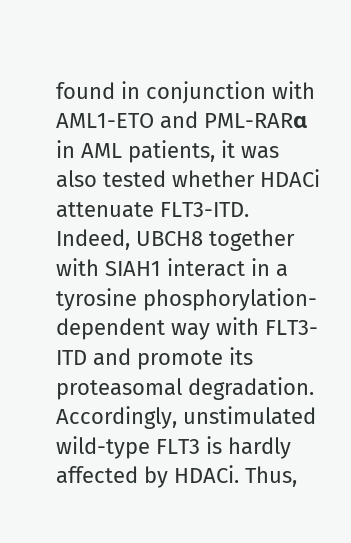found in conjunction with AML1-ETO and PML-RARα in AML patients, it was also tested whether HDACi attenuate FLT3-ITD. Indeed, UBCH8 together with SIAH1 interact in a tyrosine phosphorylation-dependent way with FLT3-ITD and promote its proteasomal degradation. Accordingly, unstimulated wild-type FLT3 is hardly affected by HDACi. Thus,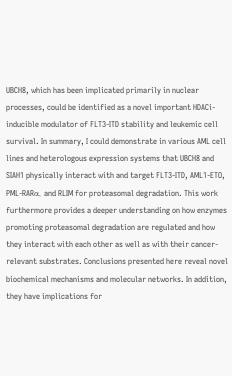UBCH8, which has been implicated primarily in nuclear processes, could be identified as a novel important HDACi-inducible modulator of FLT3-ITD stability and leukemic cell survival. In summary, I could demonstrate in various AML cell lines and heterologous expression systems that UBCH8 and SIAH1 physically interact with and target FLT3-ITD, AML1-ETO, PML-RARα, and RLIM for proteasomal degradation. This work furthermore provides a deeper understanding on how enzymes promoting proteasomal degradation are regulated and how they interact with each other as well as with their cancer-relevant substrates. Conclusions presented here reveal novel biochemical mechanisms and molecular networks. In addition, they have implications for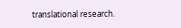translational research.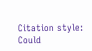Citation style:
Could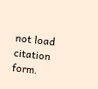not load citation form.